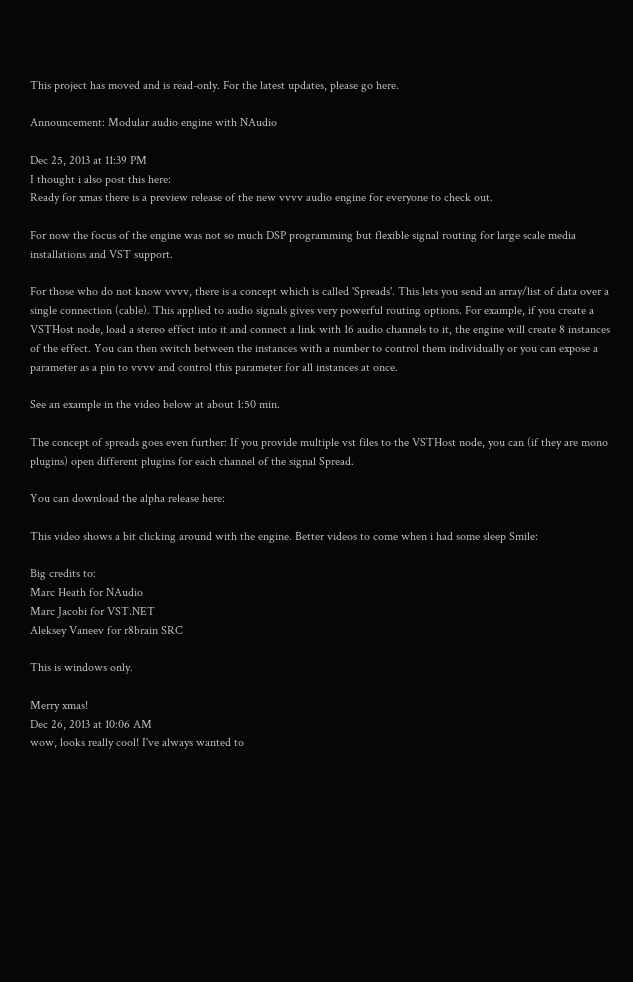This project has moved and is read-only. For the latest updates, please go here.

Announcement: Modular audio engine with NAudio

Dec 25, 2013 at 11:39 PM
I thought i also post this here:
Ready for xmas there is a preview release of the new vvvv audio engine for everyone to check out.

For now the focus of the engine was not so much DSP programming but flexible signal routing for large scale media installations and VST support.

For those who do not know vvvv, there is a concept which is called 'Spreads'. This lets you send an array/list of data over a single connection (cable). This applied to audio signals gives very powerful routing options. For example, if you create a VSTHost node, load a stereo effect into it and connect a link with 16 audio channels to it, the engine will create 8 instances of the effect. You can then switch between the instances with a number to control them individually or you can expose a parameter as a pin to vvvv and control this parameter for all instances at once.

See an example in the video below at about 1:50 min.

The concept of spreads goes even further: If you provide multiple vst files to the VSTHost node, you can (if they are mono plugins) open different plugins for each channel of the signal Spread.

You can download the alpha release here:

This video shows a bit clicking around with the engine. Better videos to come when i had some sleep Smile:

Big credits to:
Marc Heath for NAudio
Marc Jacobi for VST.NET
Aleksey Vaneev for r8brain SRC

This is windows only.

Merry xmas!
Dec 26, 2013 at 10:06 AM
wow, looks really cool! I've always wanted to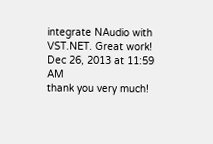integrate NAudio with VST.NET. Great work!
Dec 26, 2013 at 11:59 AM
thank you very much!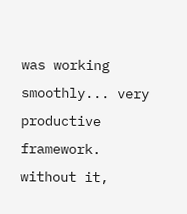was working smoothly... very productive framework. without it,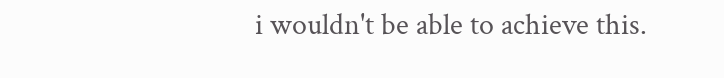i wouldn't be able to achieve this.